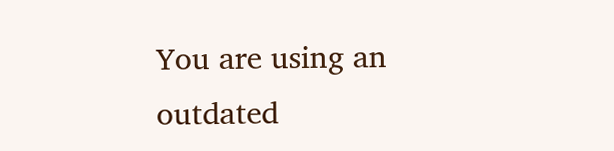You are using an outdated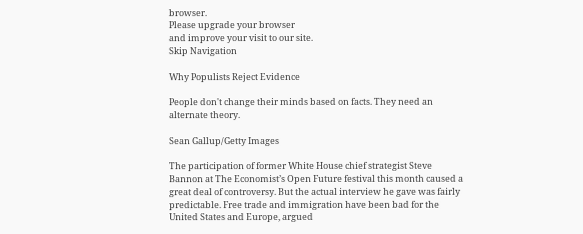browser.
Please upgrade your browser
and improve your visit to our site.
Skip Navigation

Why Populists Reject Evidence

People don't change their minds based on facts. They need an alternate theory.

Sean Gallup/Getty Images

The participation of former White House chief strategist Steve Bannon at The Economist’s Open Future festival this month caused a great deal of controversy. But the actual interview he gave was fairly predictable. Free trade and immigration have been bad for the United States and Europe, argued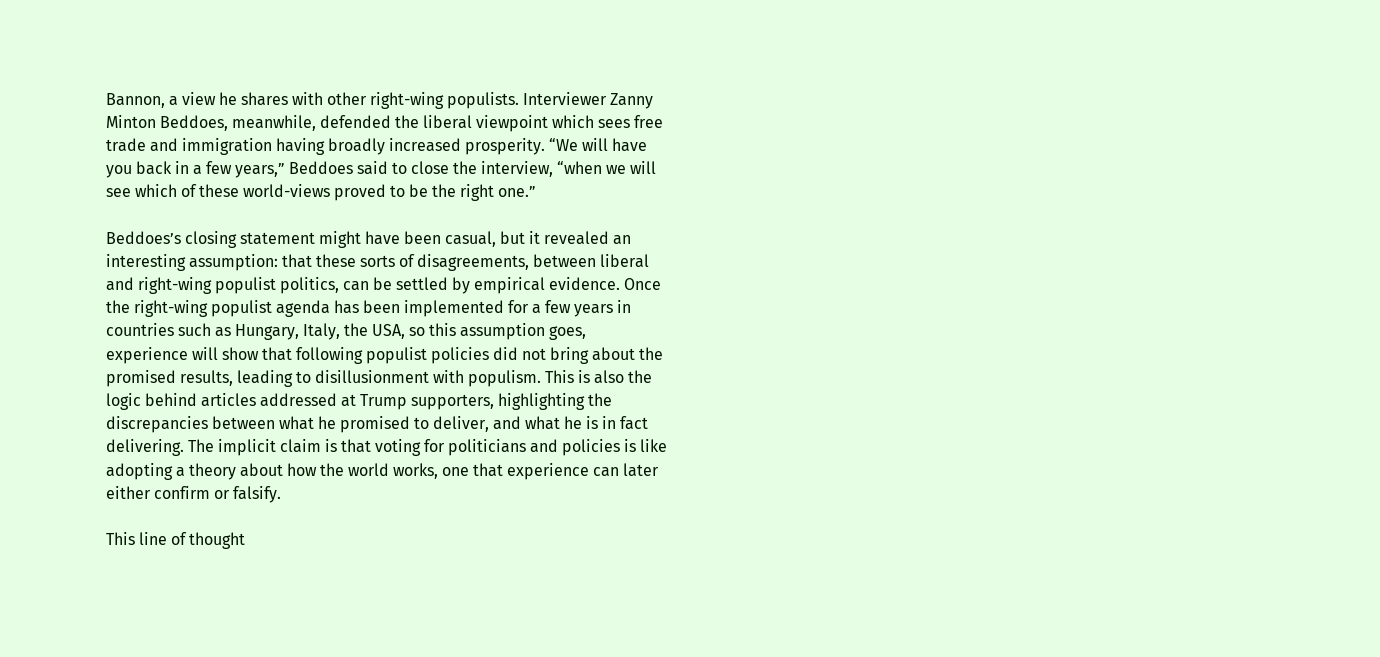Bannon, a view he shares with other right-wing populists. Interviewer Zanny Minton Beddoes, meanwhile, defended the liberal viewpoint which sees free trade and immigration having broadly increased prosperity. “We will have you back in a few years,” Beddoes said to close the interview, “when we will see which of these world-views proved to be the right one.”

Beddoes’s closing statement might have been casual, but it revealed an interesting assumption: that these sorts of disagreements, between liberal and right-wing populist politics, can be settled by empirical evidence. Once the right-wing populist agenda has been implemented for a few years in countries such as Hungary, Italy, the USA, so this assumption goes, experience will show that following populist policies did not bring about the promised results, leading to disillusionment with populism. This is also the logic behind articles addressed at Trump supporters, highlighting the discrepancies between what he promised to deliver, and what he is in fact delivering. The implicit claim is that voting for politicians and policies is like adopting a theory about how the world works, one that experience can later either confirm or falsify.

This line of thought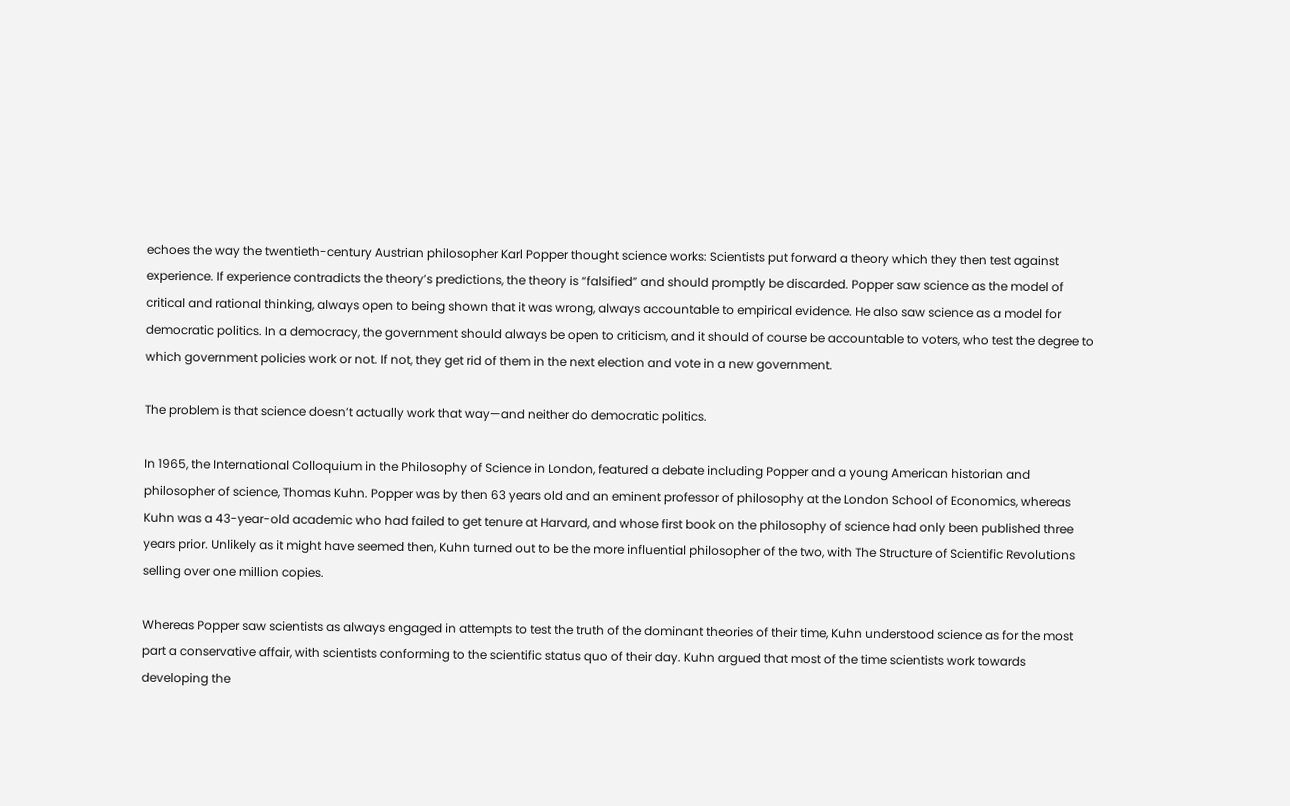echoes the way the twentieth-century Austrian philosopher Karl Popper thought science works: Scientists put forward a theory which they then test against experience. If experience contradicts the theory’s predictions, the theory is “falsified” and should promptly be discarded. Popper saw science as the model of critical and rational thinking, always open to being shown that it was wrong, always accountable to empirical evidence. He also saw science as a model for democratic politics. In a democracy, the government should always be open to criticism, and it should of course be accountable to voters, who test the degree to which government policies work or not. If not, they get rid of them in the next election and vote in a new government.

The problem is that science doesn’t actually work that way—and neither do democratic politics.

In 1965, the International Colloquium in the Philosophy of Science in London, featured a debate including Popper and a young American historian and philosopher of science, Thomas Kuhn. Popper was by then 63 years old and an eminent professor of philosophy at the London School of Economics, whereas Kuhn was a 43-year-old academic who had failed to get tenure at Harvard, and whose first book on the philosophy of science had only been published three years prior. Unlikely as it might have seemed then, Kuhn turned out to be the more influential philosopher of the two, with The Structure of Scientific Revolutions selling over one million copies.

Whereas Popper saw scientists as always engaged in attempts to test the truth of the dominant theories of their time, Kuhn understood science as for the most part a conservative affair, with scientists conforming to the scientific status quo of their day. Kuhn argued that most of the time scientists work towards developing the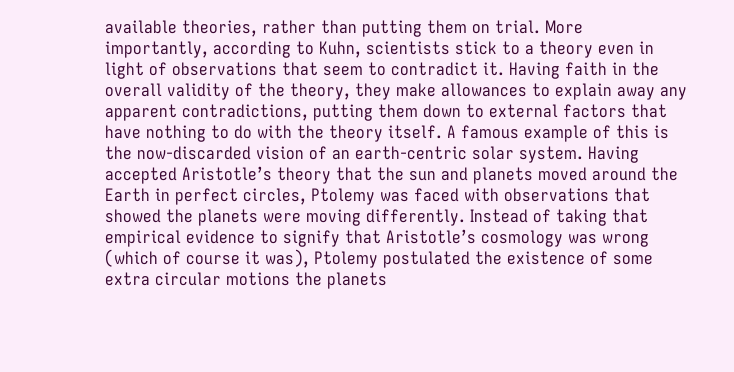available theories, rather than putting them on trial. More importantly, according to Kuhn, scientists stick to a theory even in light of observations that seem to contradict it. Having faith in the overall validity of the theory, they make allowances to explain away any apparent contradictions, putting them down to external factors that have nothing to do with the theory itself. A famous example of this is the now-discarded vision of an earth-centric solar system. Having accepted Aristotle’s theory that the sun and planets moved around the Earth in perfect circles, Ptolemy was faced with observations that showed the planets were moving differently. Instead of taking that empirical evidence to signify that Aristotle’s cosmology was wrong (which of course it was), Ptolemy postulated the existence of some extra circular motions the planets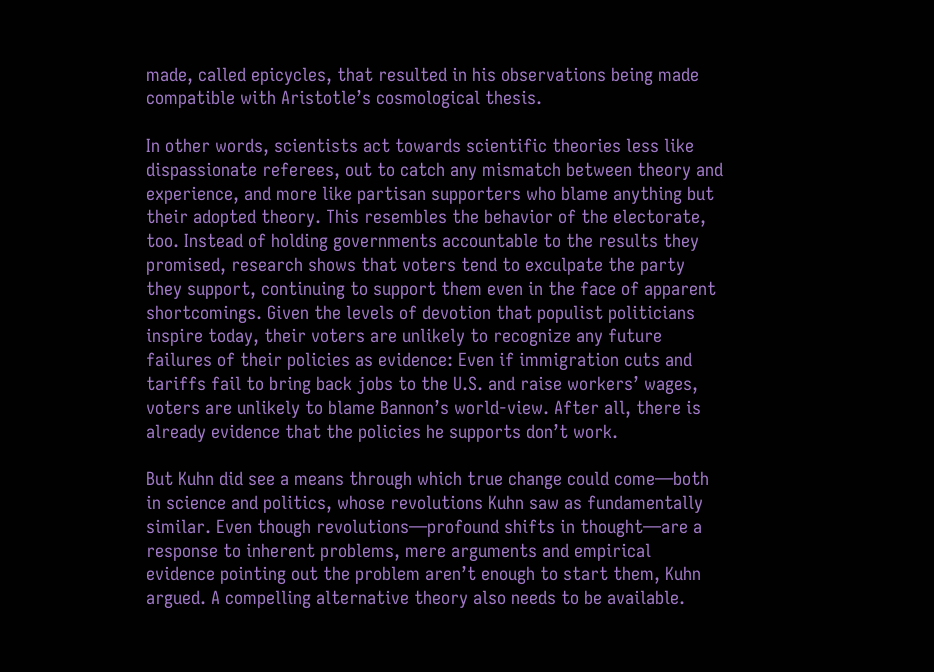made, called epicycles, that resulted in his observations being made compatible with Aristotle’s cosmological thesis.

In other words, scientists act towards scientific theories less like dispassionate referees, out to catch any mismatch between theory and experience, and more like partisan supporters who blame anything but their adopted theory. This resembles the behavior of the electorate, too. Instead of holding governments accountable to the results they promised, research shows that voters tend to exculpate the party they support, continuing to support them even in the face of apparent shortcomings. Given the levels of devotion that populist politicians inspire today, their voters are unlikely to recognize any future failures of their policies as evidence: Even if immigration cuts and tariffs fail to bring back jobs to the U.S. and raise workers’ wages, voters are unlikely to blame Bannon’s world-view. After all, there is already evidence that the policies he supports don’t work.

But Kuhn did see a means through which true change could come—both in science and politics, whose revolutions Kuhn saw as fundamentally similar. Even though revolutions—profound shifts in thought—are a response to inherent problems, mere arguments and empirical evidence pointing out the problem aren’t enough to start them, Kuhn argued. A compelling alternative theory also needs to be available.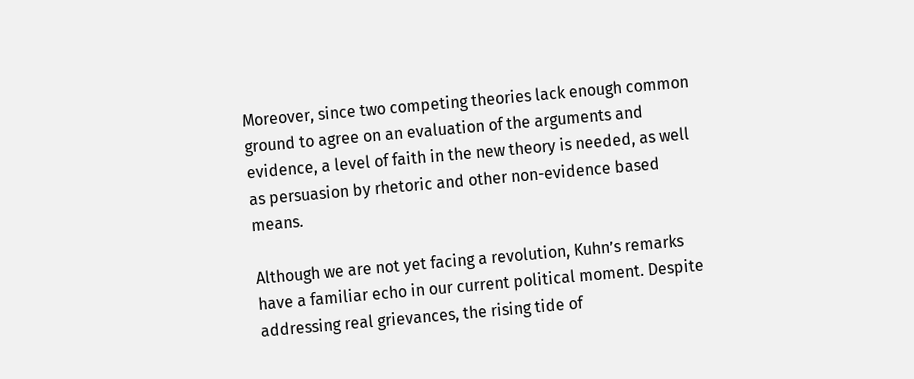Moreover, since two competing theories lack enough common ground to agree on an evaluation of the arguments and evidence, a level of faith in the new theory is needed, as well as persuasion by rhetoric and other non-evidence based means.

Although we are not yet facing a revolution, Kuhn’s remarks have a familiar echo in our current political moment. Despite addressing real grievances, the rising tide of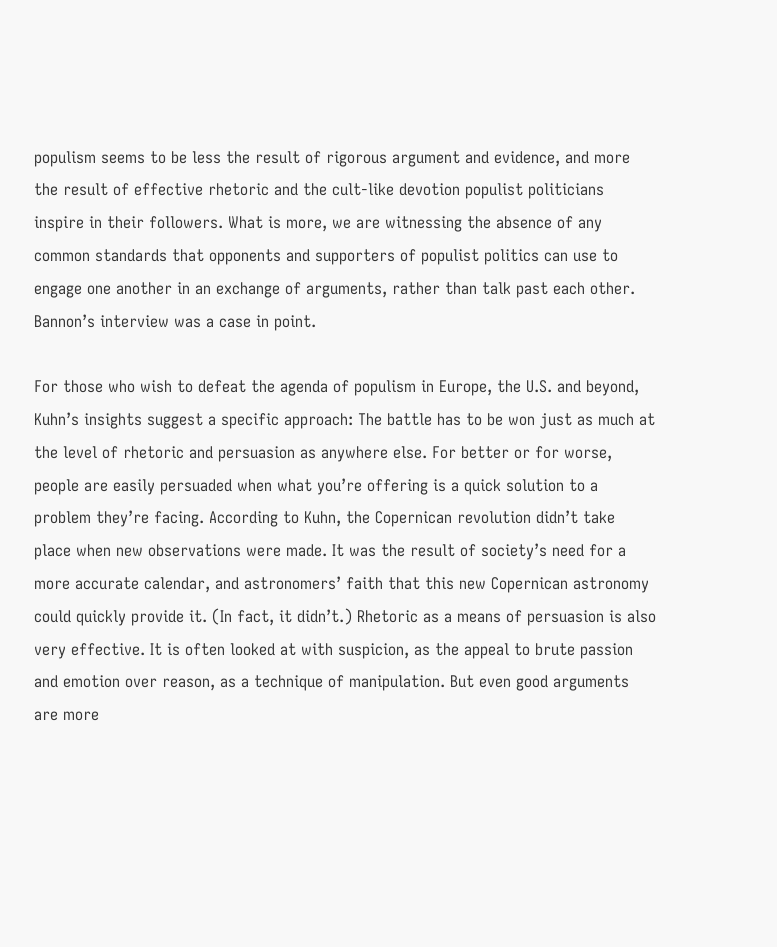populism seems to be less the result of rigorous argument and evidence, and more the result of effective rhetoric and the cult-like devotion populist politicians inspire in their followers. What is more, we are witnessing the absence of any common standards that opponents and supporters of populist politics can use to engage one another in an exchange of arguments, rather than talk past each other. Bannon’s interview was a case in point.

For those who wish to defeat the agenda of populism in Europe, the U.S. and beyond, Kuhn’s insights suggest a specific approach: The battle has to be won just as much at the level of rhetoric and persuasion as anywhere else. For better or for worse, people are easily persuaded when what you’re offering is a quick solution to a problem they’re facing. According to Kuhn, the Copernican revolution didn’t take place when new observations were made. It was the result of society’s need for a more accurate calendar, and astronomers’ faith that this new Copernican astronomy could quickly provide it. (In fact, it didn’t.) Rhetoric as a means of persuasion is also very effective. It is often looked at with suspicion, as the appeal to brute passion and emotion over reason, as a technique of manipulation. But even good arguments are more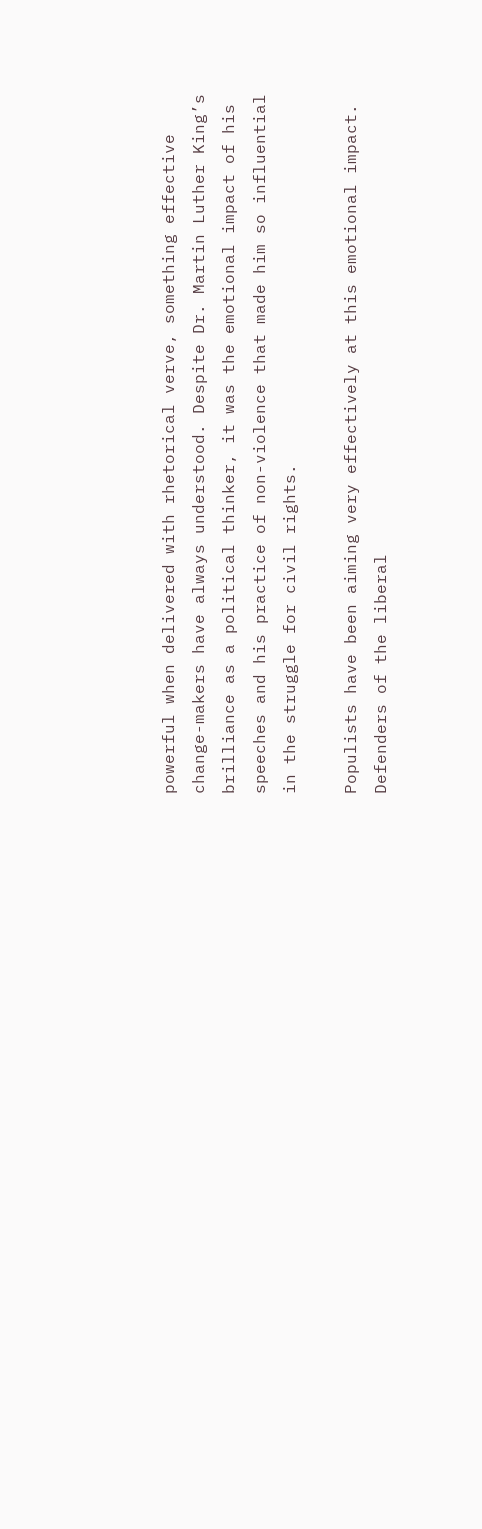powerful when delivered with rhetorical verve, something effective change-makers have always understood. Despite Dr. Martin Luther King’s brilliance as a political thinker, it was the emotional impact of his speeches and his practice of non-violence that made him so influential in the struggle for civil rights.

Populists have been aiming very effectively at this emotional impact. Defenders of the liberal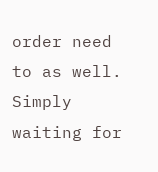order need to as well. Simply waiting for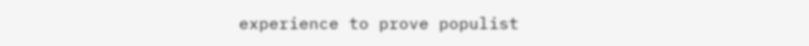experience to prove populist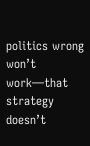politics wrong won’t work—that strategy doesn’t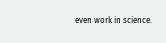even work in science.